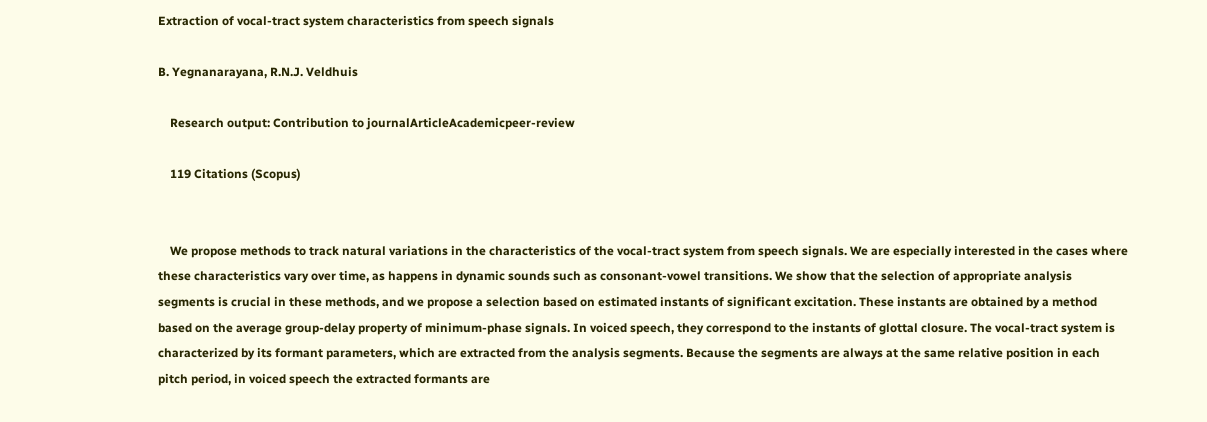Extraction of vocal-tract system characteristics from speech signals

B. Yegnanarayana, R.N.J. Veldhuis

    Research output: Contribution to journalArticleAcademicpeer-review

    119 Citations (Scopus)


    We propose methods to track natural variations in the characteristics of the vocal-tract system from speech signals. We are especially interested in the cases where these characteristics vary over time, as happens in dynamic sounds such as consonant-vowel transitions. We show that the selection of appropriate analysis segments is crucial in these methods, and we propose a selection based on estimated instants of significant excitation. These instants are obtained by a method based on the average group-delay property of minimum-phase signals. In voiced speech, they correspond to the instants of glottal closure. The vocal-tract system is characterized by its formant parameters, which are extracted from the analysis segments. Because the segments are always at the same relative position in each pitch period, in voiced speech the extracted formants are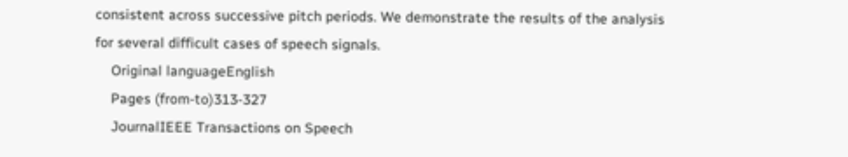consistent across successive pitch periods. We demonstrate the results of the analysis for several difficult cases of speech signals.
    Original languageEnglish
    Pages (from-to)313-327
    JournalIEEE Transactions on Speech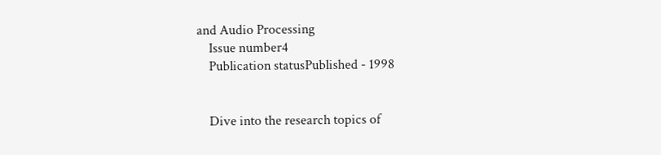and Audio Processing
    Issue number4
    Publication statusPublished - 1998


    Dive into the research topics of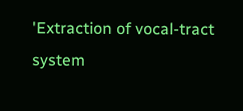'Extraction of vocal-tract system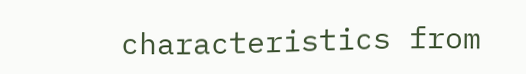characteristics from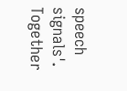speech signals'. Together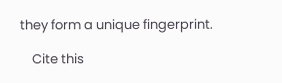they form a unique fingerprint.

    Cite this